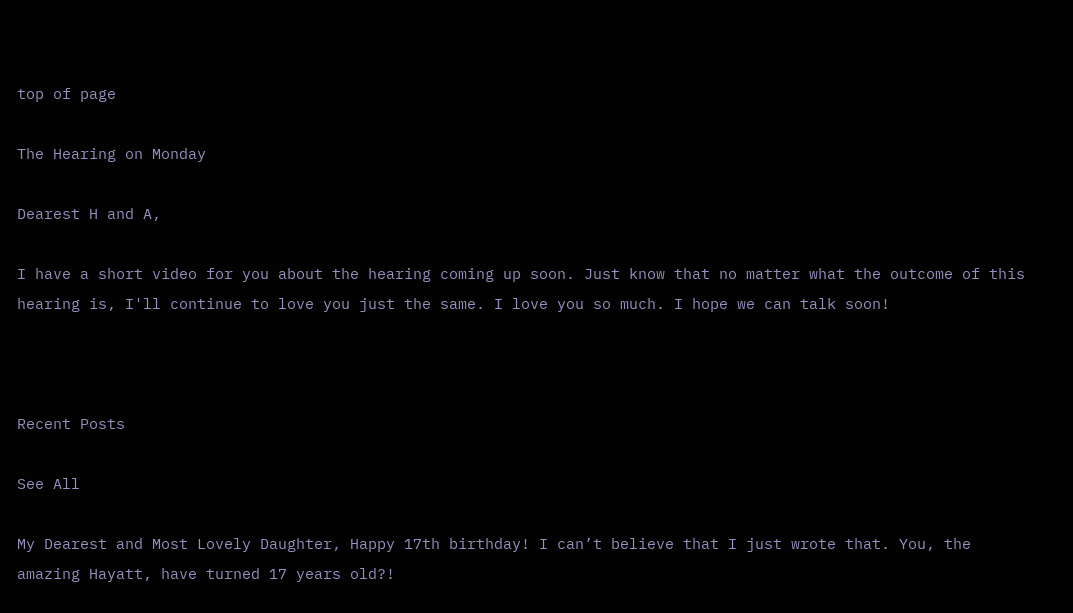top of page

The Hearing on Monday

Dearest H and A,

I have a short video for you about the hearing coming up soon. Just know that no matter what the outcome of this hearing is, I'll continue to love you just the same. I love you so much. I hope we can talk soon!



Recent Posts

See All

My Dearest and Most Lovely Daughter, Happy 17th birthday! I can’t believe that I just wrote that. You, the amazing Hayatt, have turned 17 years old?!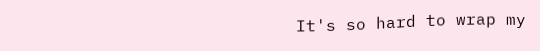It's so hard to wrap my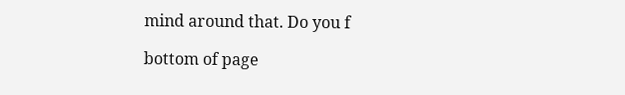mind around that. Do you f

bottom of page